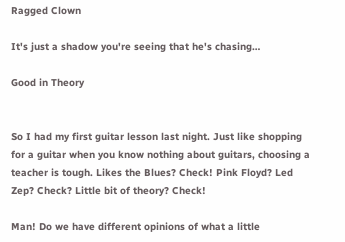Ragged Clown

It's just a shadow you're seeing that he's chasing…

Good in Theory


So I had my first guitar lesson last night. Just like shopping for a guitar when you know nothing about guitars, choosing a teacher is tough. Likes the Blues? Check! Pink Floyd? Led Zep? Check? Little bit of theory? Check!

Man! Do we have different opinions of what a little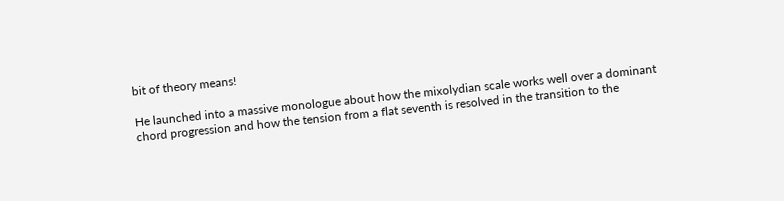bit of theory means!

He launched into a massive monologue about how the mixolydian scale works well over a dominant chord progression and how the tension from a flat seventh is resolved in the transition to the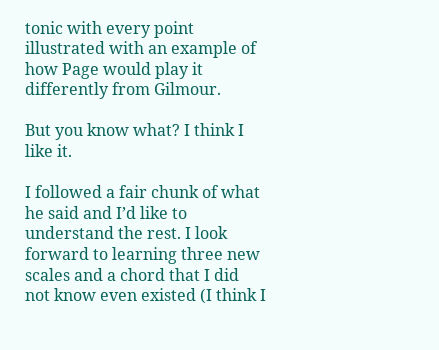tonic with every point illustrated with an example of how Page would play it differently from Gilmour.

But you know what? I think I like it.

I followed a fair chunk of what he said and I’d like to understand the rest. I look forward to learning three new scales and a chord that I did not know even existed (I think I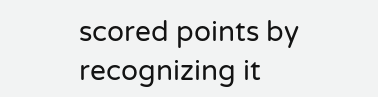scored points by recognizing it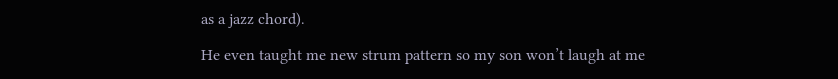as a jazz chord).

He even taught me new strum pattern so my son won’t laugh at me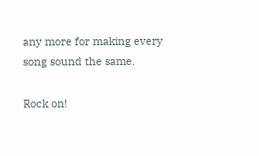any more for making every song sound the same.

Rock on!